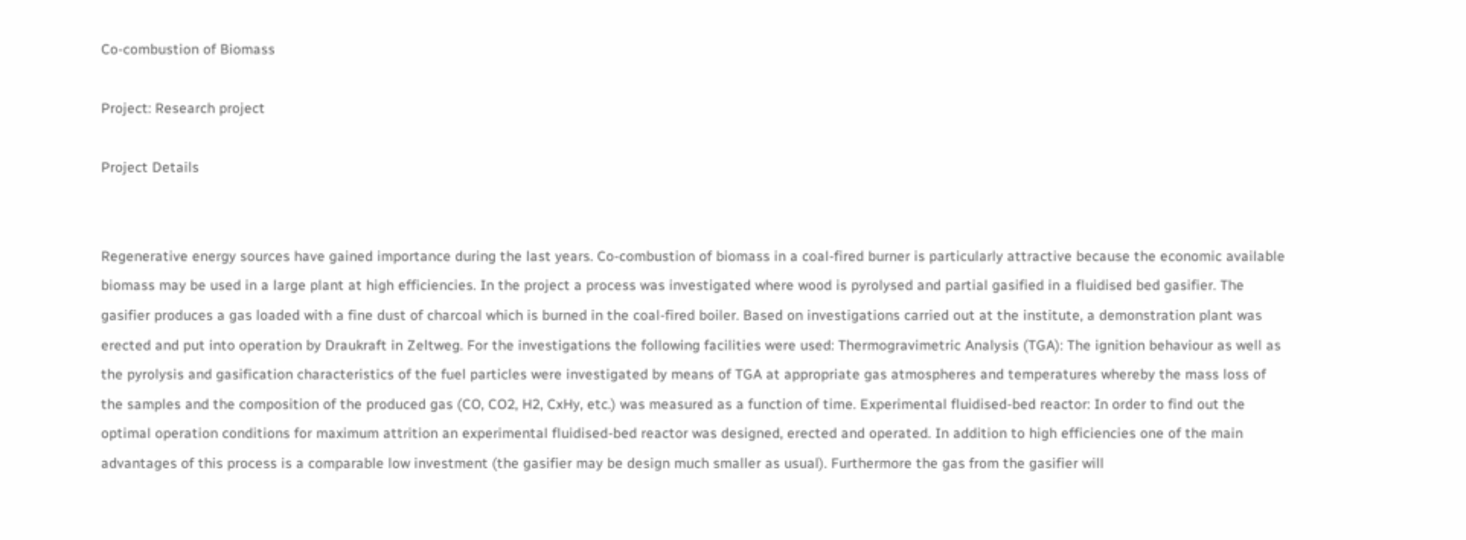Co-combustion of Biomass

Project: Research project

Project Details


Regenerative energy sources have gained importance during the last years. Co-combustion of biomass in a coal-fired burner is particularly attractive because the economic available biomass may be used in a large plant at high efficiencies. In the project a process was investigated where wood is pyrolysed and partial gasified in a fluidised bed gasifier. The gasifier produces a gas loaded with a fine dust of charcoal which is burned in the coal-fired boiler. Based on investigations carried out at the institute, a demonstration plant was erected and put into operation by Draukraft in Zeltweg. For the investigations the following facilities were used: Thermogravimetric Analysis (TGA): The ignition behaviour as well as the pyrolysis and gasification characteristics of the fuel particles were investigated by means of TGA at appropriate gas atmospheres and temperatures whereby the mass loss of the samples and the composition of the produced gas (CO, CO2, H2, CxHy, etc.) was measured as a function of time. Experimental fluidised-bed reactor: In order to find out the optimal operation conditions for maximum attrition an experimental fluidised-bed reactor was designed, erected and operated. In addition to high efficiencies one of the main advantages of this process is a comparable low investment (the gasifier may be design much smaller as usual). Furthermore the gas from the gasifier will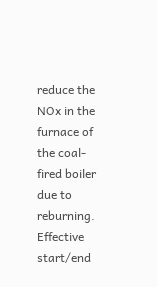reduce the NOx in the furnace of the coal-fired boiler due to reburning.
Effective start/end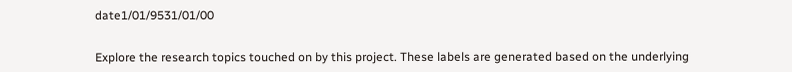date1/01/9531/01/00


Explore the research topics touched on by this project. These labels are generated based on the underlying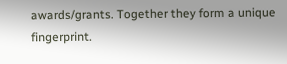awards/grants. Together they form a unique fingerprint.